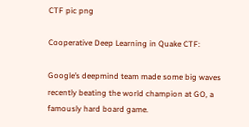CTF pic png

Cooperative Deep Learning in Quake CTF:

Google’s deepmind team made some big waves recently beating the world champion at GO, a famously hard board game.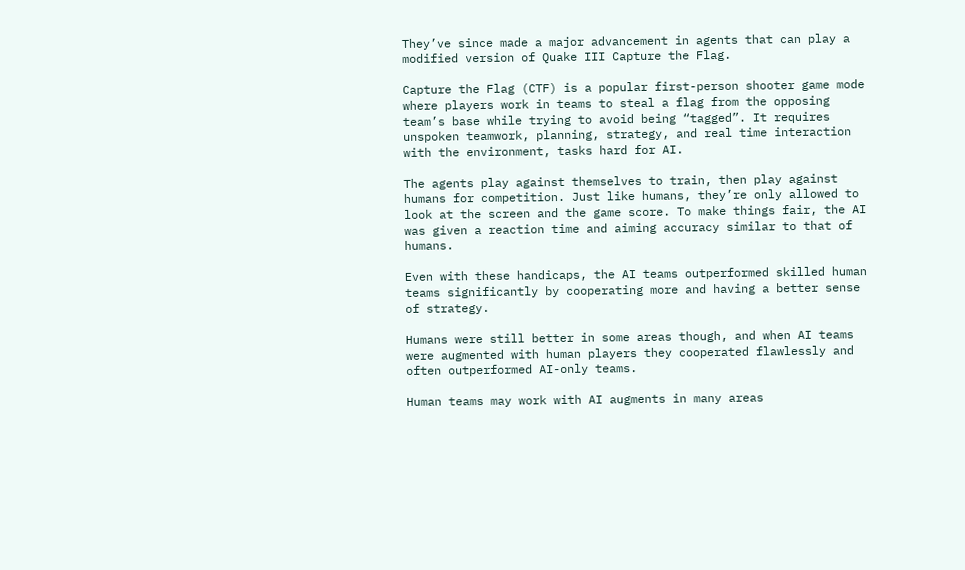They’ve since made a major advancement in agents that can play a modified version of Quake III Capture the Flag.

Capture the Flag (CTF) is a popular first-person shooter game mode where players work in teams to steal a flag from the opposing team’s base while trying to avoid being “tagged”. It requires unspoken teamwork, planning, strategy, and real time interaction with the environment, tasks hard for AI.

The agents play against themselves to train, then play against humans for competition. Just like humans, they’re only allowed to look at the screen and the game score. To make things fair, the AI was given a reaction time and aiming accuracy similar to that of humans.

Even with these handicaps, the AI teams outperformed skilled human teams significantly by cooperating more and having a better sense of strategy.

Humans were still better in some areas though, and when AI teams were augmented with human players they cooperated flawlessly and often outperformed AI-only teams.

Human teams may work with AI augments in many areas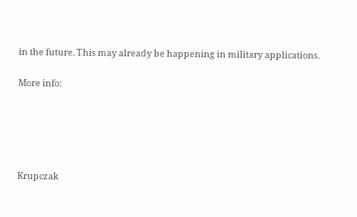in the future. This may already be happening in military applications.

More info:





Krupczak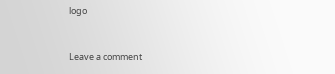logo


Leave a comment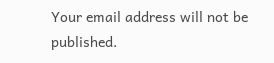Your email address will not be published.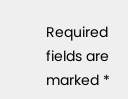Required fields are marked *